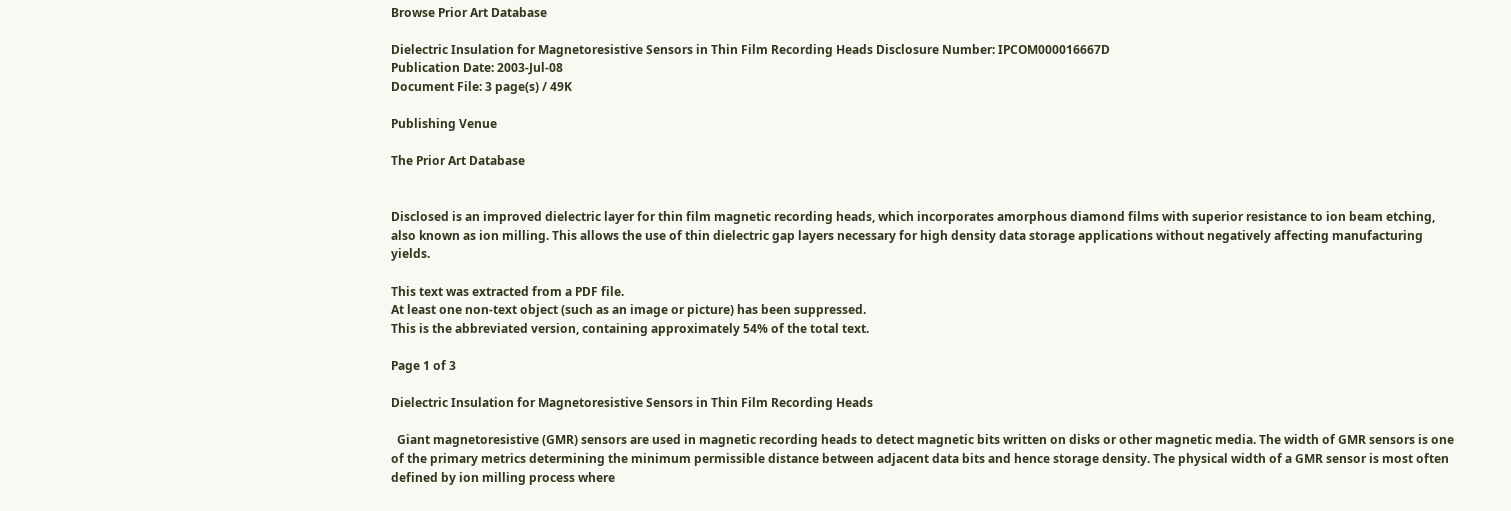Browse Prior Art Database

Dielectric Insulation for Magnetoresistive Sensors in Thin Film Recording Heads Disclosure Number: IPCOM000016667D
Publication Date: 2003-Jul-08
Document File: 3 page(s) / 49K

Publishing Venue

The Prior Art Database


Disclosed is an improved dielectric layer for thin film magnetic recording heads, which incorporates amorphous diamond films with superior resistance to ion beam etching, also known as ion milling. This allows the use of thin dielectric gap layers necessary for high density data storage applications without negatively affecting manufacturing yields.

This text was extracted from a PDF file.
At least one non-text object (such as an image or picture) has been suppressed.
This is the abbreviated version, containing approximately 54% of the total text.

Page 1 of 3

Dielectric Insulation for Magnetoresistive Sensors in Thin Film Recording Heads

  Giant magnetoresistive (GMR) sensors are used in magnetic recording heads to detect magnetic bits written on disks or other magnetic media. The width of GMR sensors is one of the primary metrics determining the minimum permissible distance between adjacent data bits and hence storage density. The physical width of a GMR sensor is most often defined by ion milling process where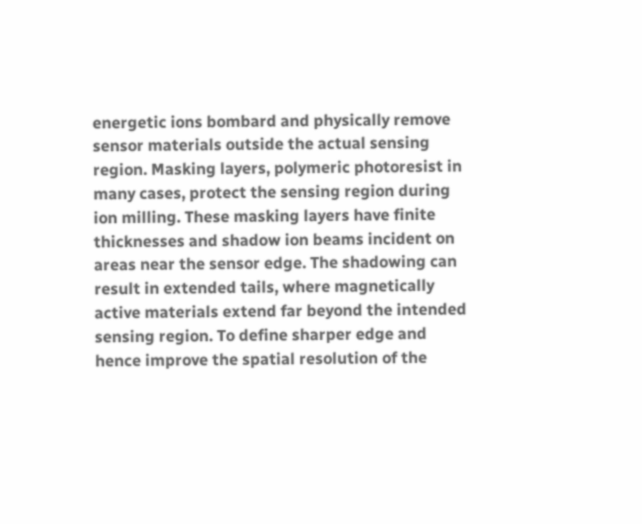energetic ions bombard and physically remove sensor materials outside the actual sensing region. Masking layers, polymeric photoresist in many cases, protect the sensing region during ion milling. These masking layers have finite thicknesses and shadow ion beams incident on areas near the sensor edge. The shadowing can result in extended tails, where magnetically active materials extend far beyond the intended sensing region. To define sharper edge and hence improve the spatial resolution of the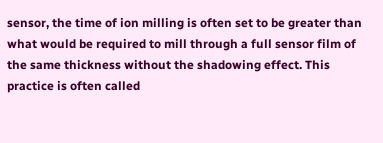sensor, the time of ion milling is often set to be greater than what would be required to mill through a full sensor film of the same thickness without the shadowing effect. This practice is often called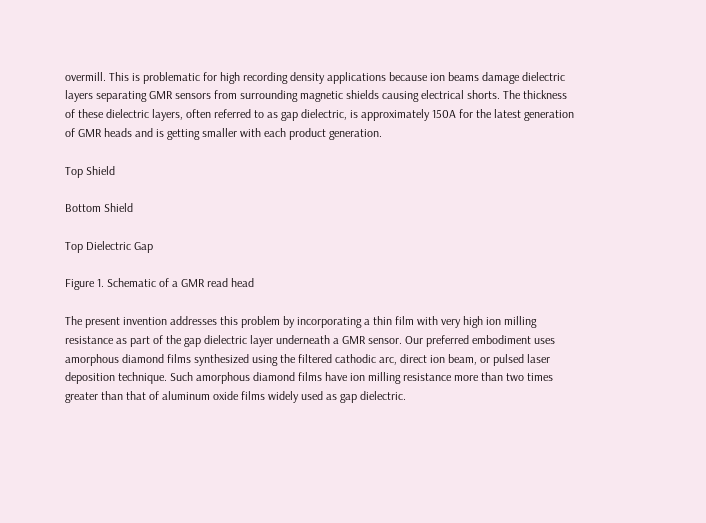overmill. This is problematic for high recording density applications because ion beams damage dielectric layers separating GMR sensors from surrounding magnetic shields causing electrical shorts. The thickness of these dielectric layers, often referred to as gap dielectric, is approximately 150A for the latest generation of GMR heads and is getting smaller with each product generation.

Top Shield

Bottom Shield

Top Dielectric Gap

Figure 1. Schematic of a GMR read head

The present invention addresses this problem by incorporating a thin film with very high ion milling resistance as part of the gap dielectric layer underneath a GMR sensor. Our preferred embodiment uses amorphous diamond films synthesized using the filtered cathodic arc, direct ion beam, or pulsed laser deposition technique. Such amorphous diamond films have ion milling resistance more than two times greater than that of aluminum oxide films widely used as gap dielectric.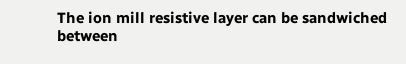The ion mill resistive layer can be sandwiched between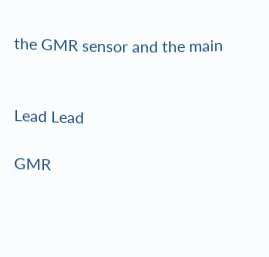the GMR sensor and the main


Lead Lead

GMR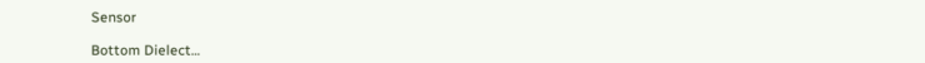Sensor

Bottom Dielect...